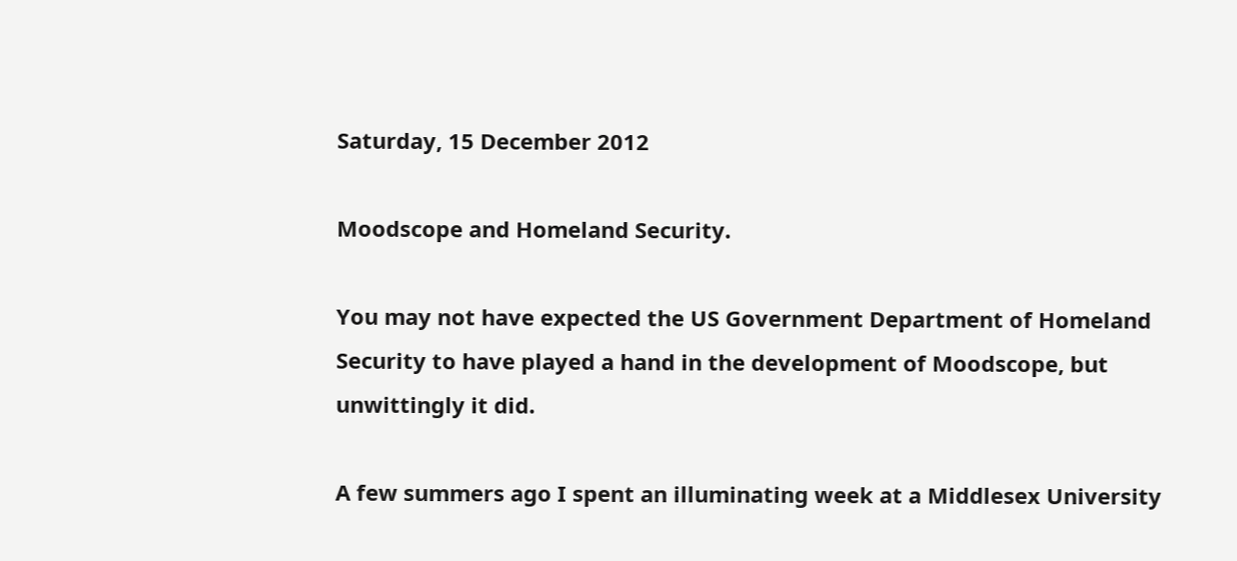Saturday, 15 December 2012

Moodscope and Homeland Security.

You may not have expected the US Government Department of Homeland Security to have played a hand in the development of Moodscope, but unwittingly it did.

A few summers ago I spent an illuminating week at a Middlesex University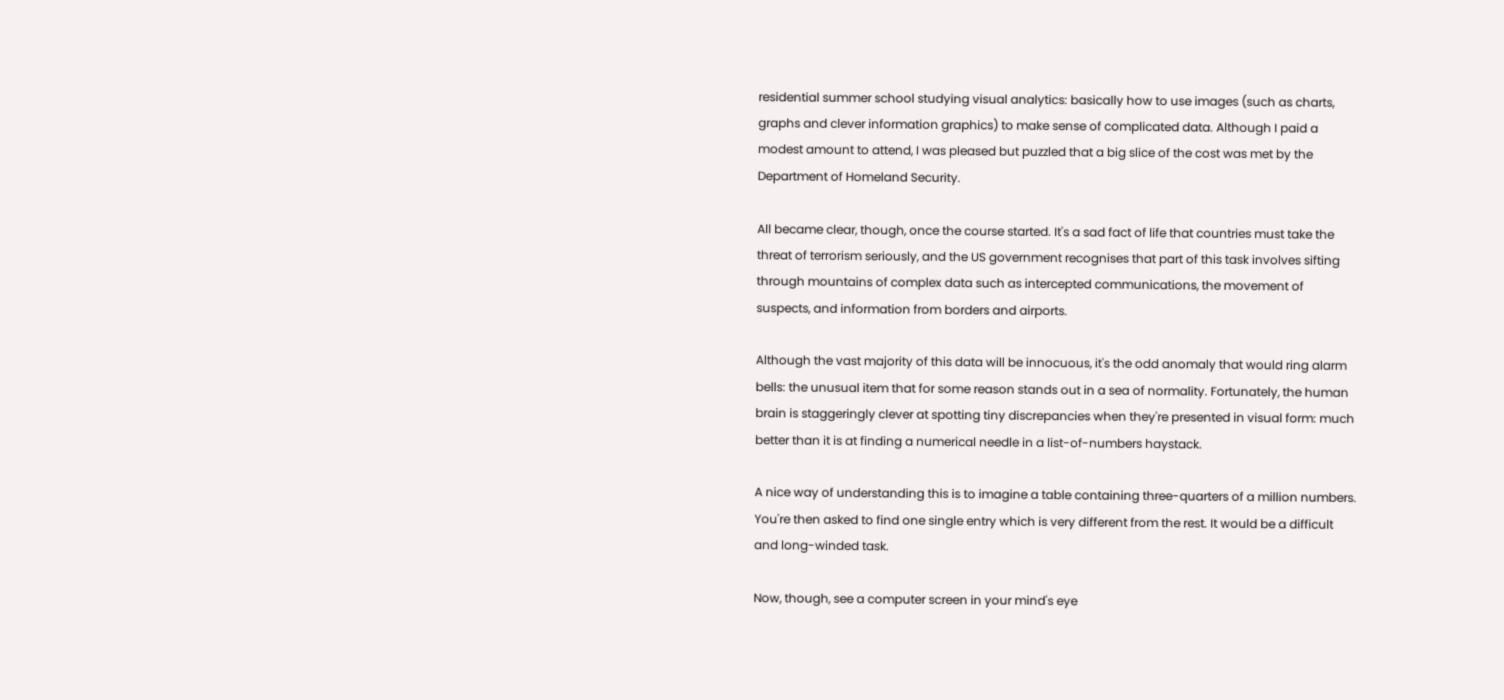residential summer school studying visual analytics: basically how to use images (such as charts, graphs and clever information graphics) to make sense of complicated data. Although I paid a modest amount to attend, I was pleased but puzzled that a big slice of the cost was met by the Department of Homeland Security.

All became clear, though, once the course started. It's a sad fact of life that countries must take the threat of terrorism seriously, and the US government recognises that part of this task involves sifting through mountains of complex data such as intercepted communications, the movement of suspects, and information from borders and airports.

Although the vast majority of this data will be innocuous, it's the odd anomaly that would ring alarm bells: the unusual item that for some reason stands out in a sea of normality. Fortunately, the human brain is staggeringly clever at spotting tiny discrepancies when they're presented in visual form: much better than it is at finding a numerical needle in a list-of-numbers haystack.

A nice way of understanding this is to imagine a table containing three-quarters of a million numbers. You're then asked to find one single entry which is very different from the rest. It would be a difficult and long-winded task.

Now, though, see a computer screen in your mind's eye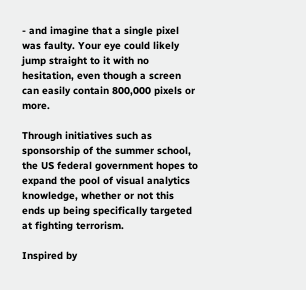- and imagine that a single pixel was faulty. Your eye could likely jump straight to it with no hesitation, even though a screen can easily contain 800,000 pixels or more.

Through initiatives such as sponsorship of the summer school, the US federal government hopes to expand the pool of visual analytics knowledge, whether or not this ends up being specifically targeted at fighting terrorism.

Inspired by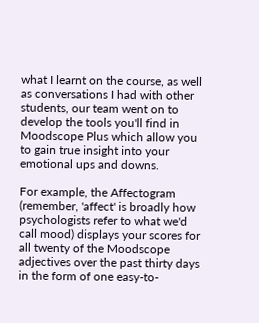what I learnt on the course, as well as conversations I had with other students, our team went on to develop the tools you'll find in Moodscope Plus which allow you to gain true insight into your emotional ups and downs.

For example, the Affectogram (remember, 'affect' is broadly how psychologists refer to what we'd call mood) displays your scores for all twenty of the Moodscope adjectives over the past thirty days in the form of one easy-to-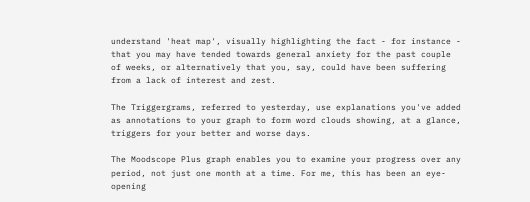understand 'heat map', visually highlighting the fact - for instance - that you may have tended towards general anxiety for the past couple of weeks, or alternatively that you, say, could have been suffering from a lack of interest and zest.

The Triggergrams, referred to yesterday, use explanations you've added as annotations to your graph to form word clouds showing, at a glance, triggers for your better and worse days.

The Moodscope Plus graph enables you to examine your progress over any period, not just one month at a time. For me, this has been an eye-opening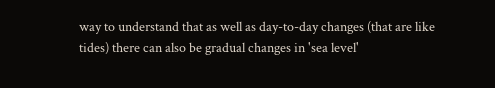way to understand that as well as day-to-day changes (that are like tides) there can also be gradual changes in 'sea level'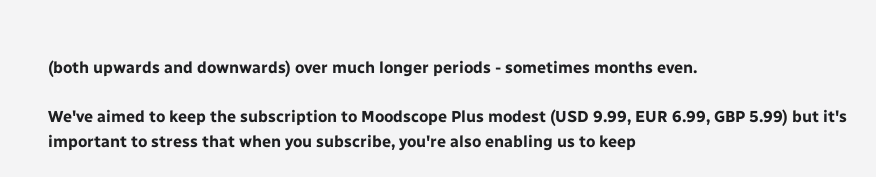(both upwards and downwards) over much longer periods - sometimes months even.

We've aimed to keep the subscription to Moodscope Plus modest (USD 9.99, EUR 6.99, GBP 5.99) but it's important to stress that when you subscribe, you're also enabling us to keep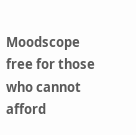Moodscope free for those who cannot afford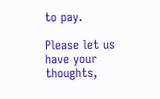to pay.

Please let us have your thoughts,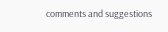comments and suggestions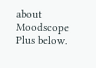about Moodscope Plus below.